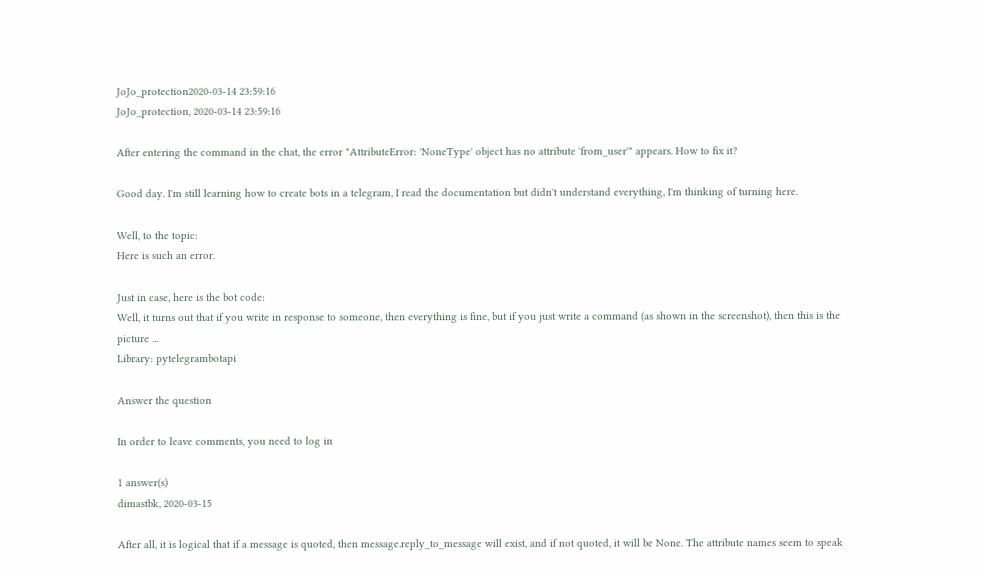JoJo_protection2020-03-14 23:59:16
JoJo_protection, 2020-03-14 23:59:16

After entering the command in the chat, the error "AttributeError: 'NoneType' object has no attribute 'from_user'" appears. How to fix it?

Good day. I'm still learning how to create bots in a telegram, I read the documentation but didn't understand everything, I'm thinking of turning here.

Well, to the topic:
Here is such an error.

Just in case, here is the bot code:
Well, it turns out that if you write in response to someone, then everything is fine, but if you just write a command (as shown in the screenshot), then this is the picture ...
Library: pytelegrambotapi

Answer the question

In order to leave comments, you need to log in

1 answer(s)
dimastbk, 2020-03-15

After all, it is logical that if a message is quoted, then message.reply_to_message will exist, and if not quoted, it will be None. The attribute names seem to speak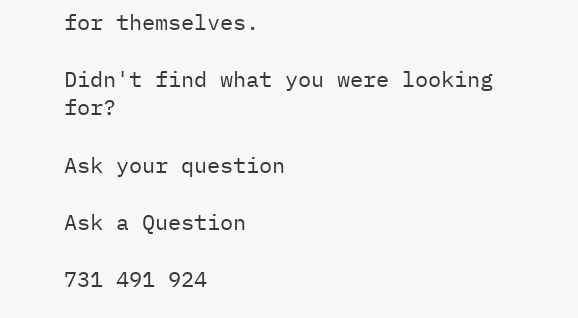for themselves.

Didn't find what you were looking for?

Ask your question

Ask a Question

731 491 924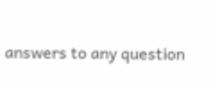answers to any question